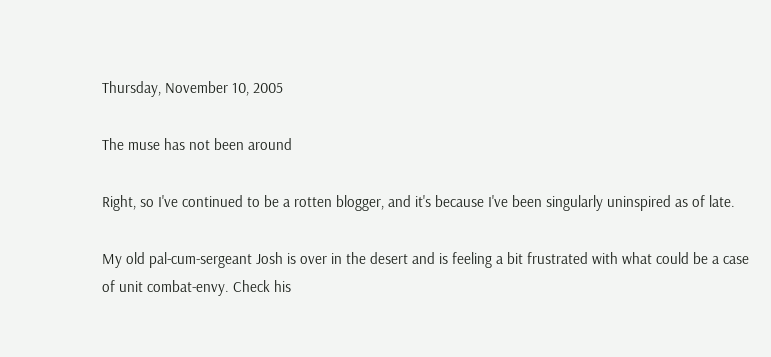Thursday, November 10, 2005

The muse has not been around

Right, so I've continued to be a rotten blogger, and it's because I've been singularly uninspired as of late.

My old pal-cum-sergeant Josh is over in the desert and is feeling a bit frustrated with what could be a case of unit combat-envy. Check his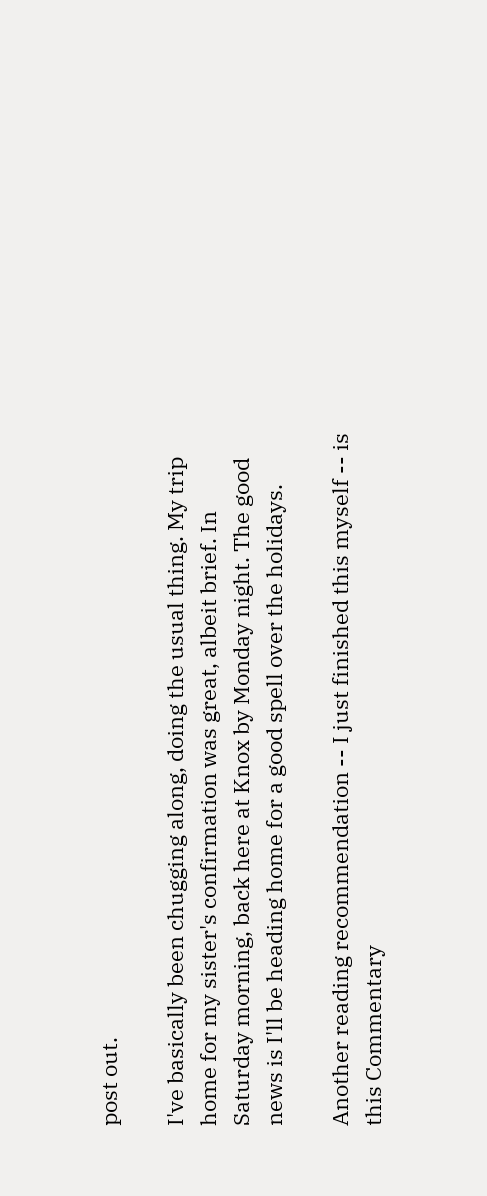post out.

I've basically been chugging along, doing the usual thing. My trip home for my sister's confirmation was great, albeit brief. In Saturday morning, back here at Knox by Monday night. The good news is I'll be heading home for a good spell over the holidays.

Another reading recommendation -- I just finished this myself -- is this Commentary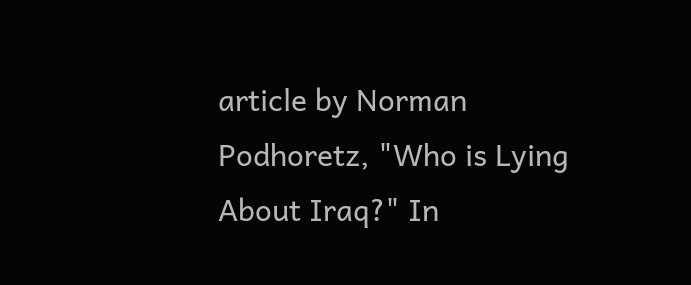article by Norman Podhoretz, "Who is Lying About Iraq?" In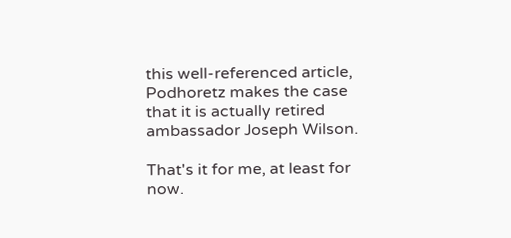this well-referenced article, Podhoretz makes the case that it is actually retired ambassador Joseph Wilson.

That's it for me, at least for now.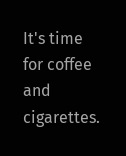It's time for coffee and cigarettes.